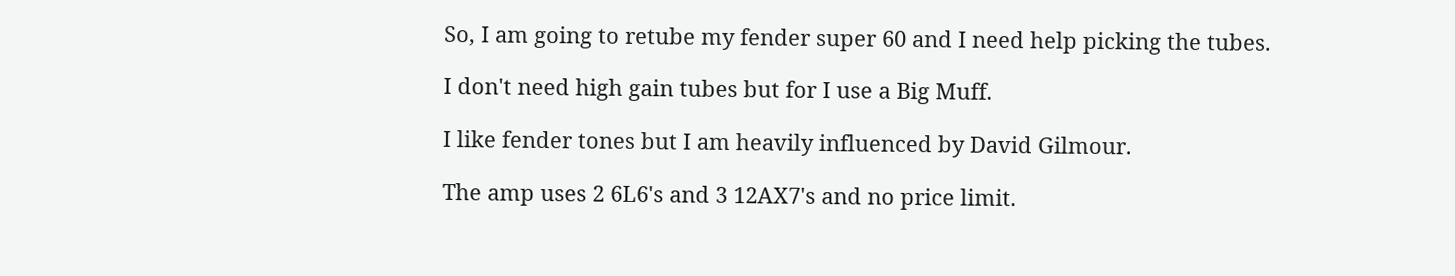So, I am going to retube my fender super 60 and I need help picking the tubes.

I don't need high gain tubes but for I use a Big Muff.

I like fender tones but I am heavily influenced by David Gilmour.

The amp uses 2 6L6's and 3 12AX7's and no price limit.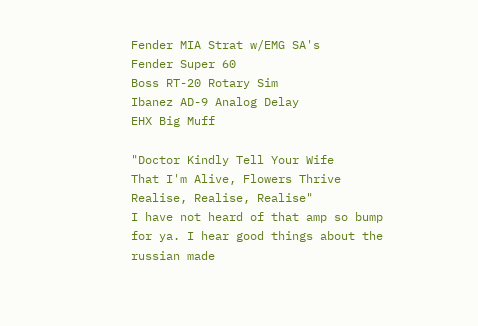Fender MIA Strat w/EMG SA's
Fender Super 60
Boss RT-20 Rotary Sim
Ibanez AD-9 Analog Delay
EHX Big Muff

"Doctor Kindly Tell Your Wife
That I'm Alive, Flowers Thrive
Realise, Realise, Realise"
I have not heard of that amp so bump for ya. I hear good things about the russian made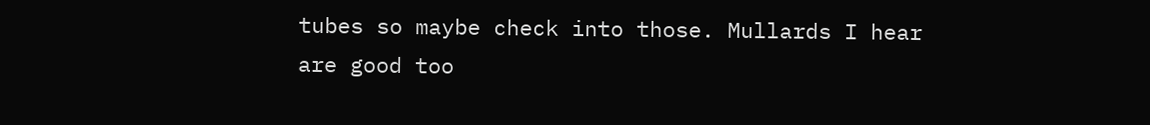tubes so maybe check into those. Mullards I hear are good too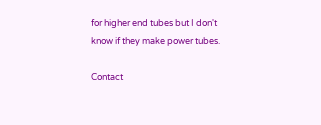for higher end tubes but I don't know if they make power tubes.

Contact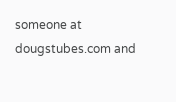someone at dougstubes.com and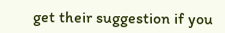get their suggestion if you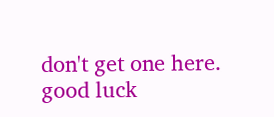don't get one here. good luck